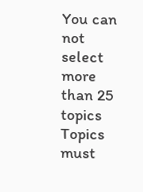You can not select more than 25 topics Topics must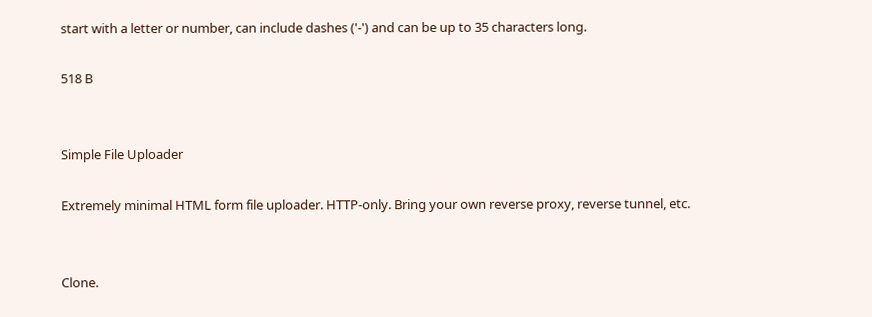start with a letter or number, can include dashes ('-') and can be up to 35 characters long.

518 B


Simple File Uploader

Extremely minimal HTML form file uploader. HTTP-only. Bring your own reverse proxy, reverse tunnel, etc.


Clone.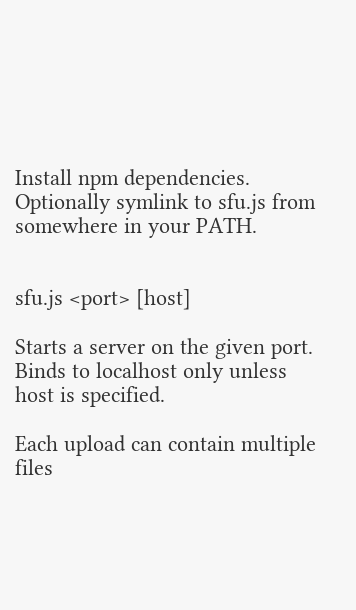Install npm dependencies. Optionally symlink to sfu.js from somewhere in your PATH.


sfu.js <port> [host]

Starts a server on the given port. Binds to localhost only unless host is specified.

Each upload can contain multiple files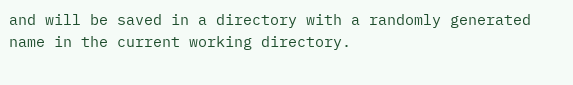and will be saved in a directory with a randomly generated name in the current working directory.